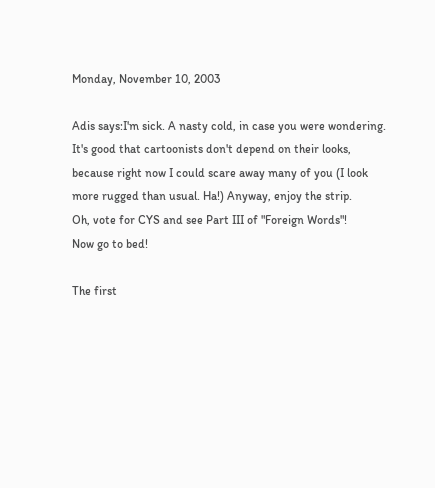Monday, November 10, 2003

Adis says:I'm sick. A nasty cold, in case you were wondering. It's good that cartoonists don't depend on their looks, because right now I could scare away many of you (I look more rugged than usual. Ha!) Anyway, enjoy the strip.
Oh, vote for CYS and see Part III of "Foreign Words"!
Now go to bed!

The first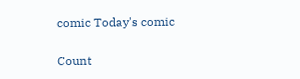comic Today's comic

Count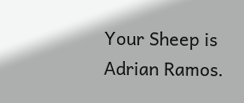Your Sheep is Adrian Ramos.